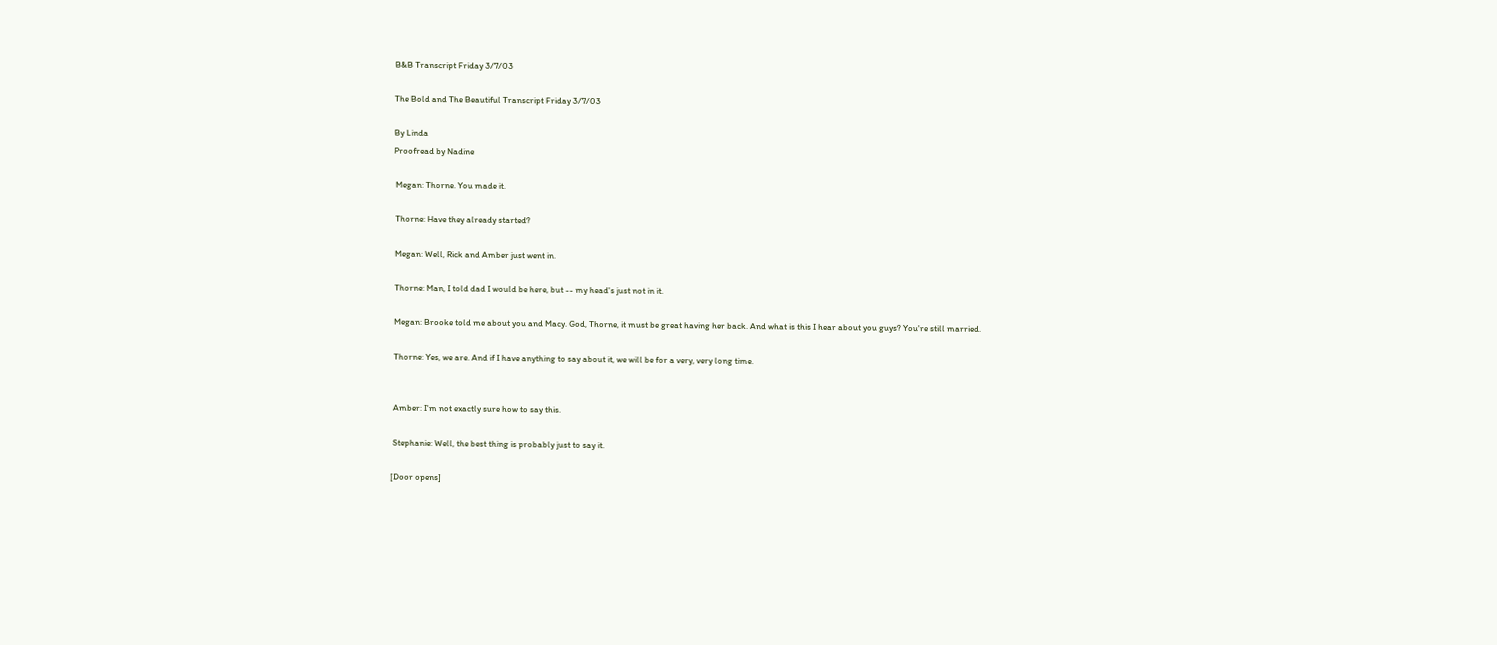B&B Transcript Friday 3/7/03

The Bold and The Beautiful Transcript Friday 3/7/03

By Linda
Proofread by Nadine

 Megan: Thorne. You made it.

 Thorne: Have they already started?

 Megan: Well, Rick and Amber just went in.

 Thorne: Man, I told dad I would be here, but -- my head's just not in it.

 Megan: Brooke told me about you and Macy. God, Thorne, it must be great having her back. And what is this I hear about you guys? You're still married.

 Thorne: Yes, we are. And if I have anything to say about it, we will be for a very, very long time.


 Amber: I'm not exactly sure how to say this.

 Stephanie: Well, the best thing is probably just to say it.

[Door opens]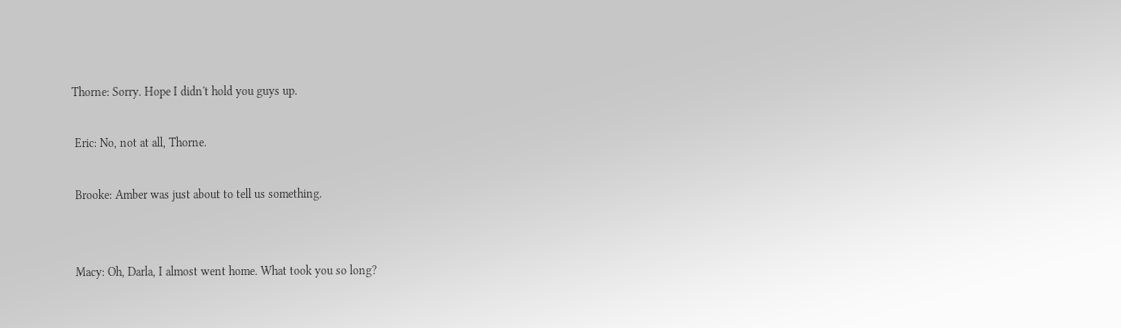Thorne: Sorry. Hope I didn't hold you guys up.

 Eric: No, not at all, Thorne.

 Brooke: Amber was just about to tell us something.


 Macy: Oh, Darla, I almost went home. What took you so long?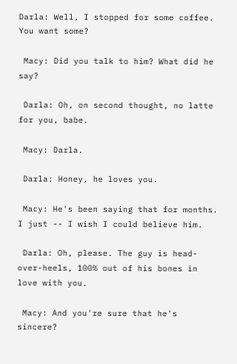Darla: Well, I stopped for some coffee. You want some?

 Macy: Did you talk to him? What did he say?

 Darla: Oh, on second thought, no latte for you, babe.

 Macy: Darla.

 Darla: Honey, he loves you.

 Macy: He's been saying that for months. I just -- I wish I could believe him.

 Darla: Oh, please. The guy is head-over-heels, 100% out of his bones in love with you.

 Macy: And you're sure that he's sincere?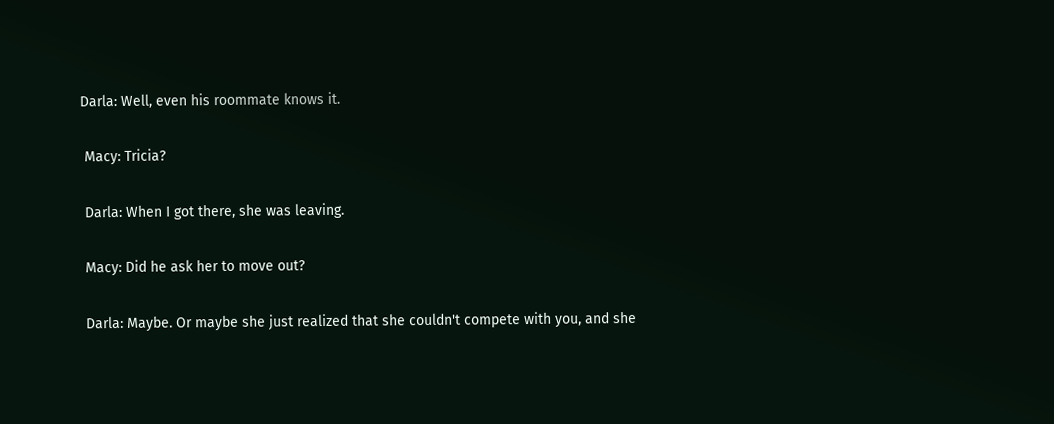Darla: Well, even his roommate knows it.

 Macy: Tricia?

 Darla: When I got there, she was leaving.

 Macy: Did he ask her to move out?

 Darla: Maybe. Or maybe she just realized that she couldn't compete with you, and she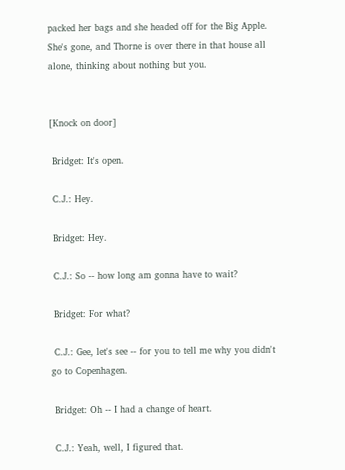packed her bags and she headed off for the Big Apple. She's gone, and Thorne is over there in that house all alone, thinking about nothing but you.


[Knock on door]

 Bridget: It's open.

 C.J.: Hey.

 Bridget: Hey.

 C.J.: So -- how long am gonna have to wait?

 Bridget: For what?

 C.J.: Gee, let's see -- for you to tell me why you didn't go to Copenhagen.

 Bridget: Oh -- I had a change of heart.

 C.J.: Yeah, well, I figured that.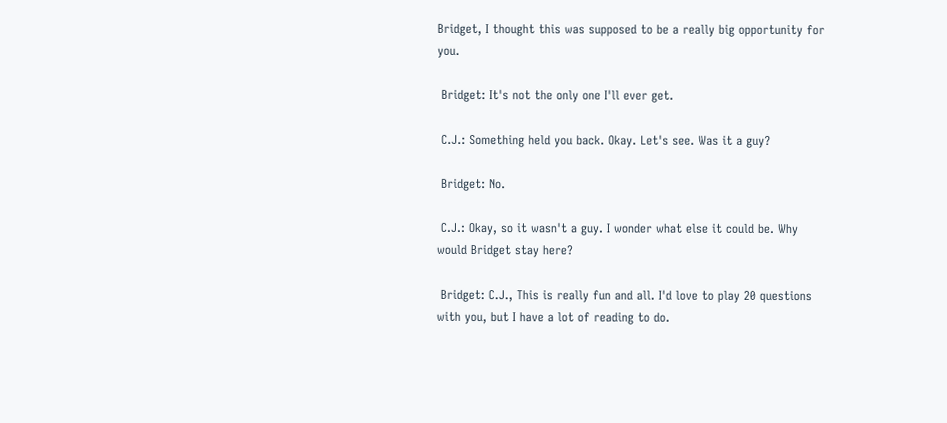Bridget, I thought this was supposed to be a really big opportunity for you.

 Bridget: It's not the only one I'll ever get.

 C.J.: Something held you back. Okay. Let's see. Was it a guy?

 Bridget: No.

 C.J.: Okay, so it wasn't a guy. I wonder what else it could be. Why would Bridget stay here?

 Bridget: C.J., This is really fun and all. I'd love to play 20 questions with you, but I have a lot of reading to do.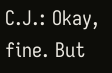C.J.: Okay, fine. But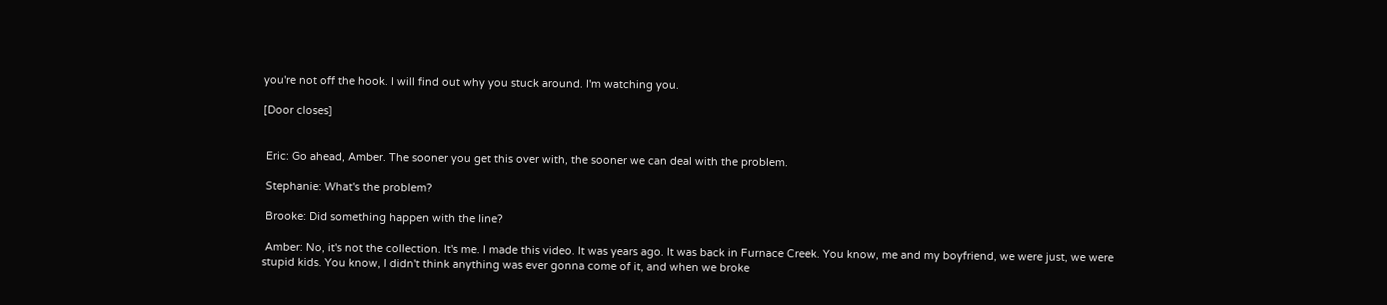you're not off the hook. I will find out why you stuck around. I'm watching you.

[Door closes]


 Eric: Go ahead, Amber. The sooner you get this over with, the sooner we can deal with the problem.

 Stephanie: What's the problem?

 Brooke: Did something happen with the line?

 Amber: No, it's not the collection. It's me. I made this video. It was years ago. It was back in Furnace Creek. You know, me and my boyfriend, we were just, we were stupid kids. You know, I didn't think anything was ever gonna come of it, and when we broke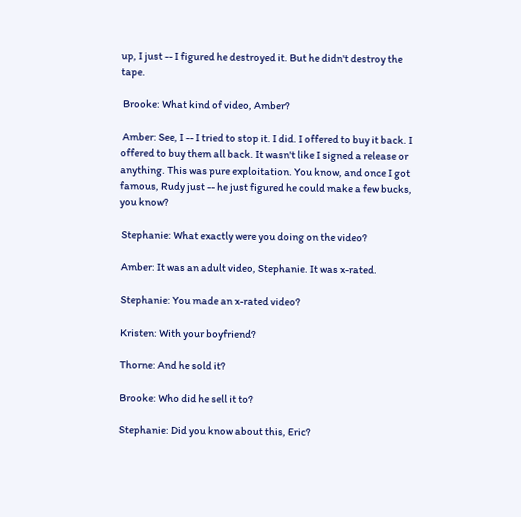up, I just -- I figured he destroyed it. But he didn't destroy the tape.

 Brooke: What kind of video, Amber?

 Amber: See, I -- I tried to stop it. I did. I offered to buy it back. I offered to buy them all back. It wasn't like I signed a release or anything. This was pure exploitation. You know, and once I got famous, Rudy just -- he just figured he could make a few bucks, you know?

 Stephanie: What exactly were you doing on the video?

 Amber: It was an adult video, Stephanie. It was x-rated.

 Stephanie: You made an x-rated video?

 Kristen: With your boyfriend?

 Thorne: And he sold it?

 Brooke: Who did he sell it to?

 Stephanie: Did you know about this, Eric?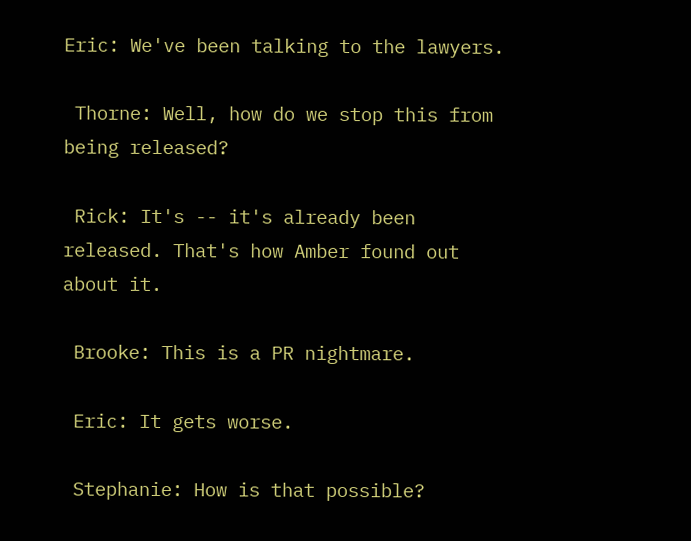Eric: We've been talking to the lawyers.

 Thorne: Well, how do we stop this from being released?

 Rick: It's -- it's already been released. That's how Amber found out about it.

 Brooke: This is a PR nightmare.

 Eric: It gets worse.

 Stephanie: How is that possible?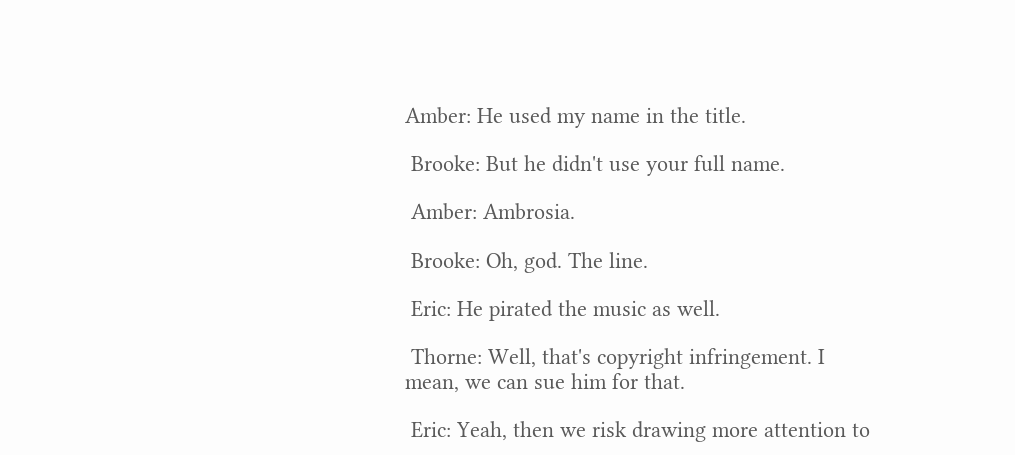Amber: He used my name in the title.

 Brooke: But he didn't use your full name.

 Amber: Ambrosia.

 Brooke: Oh, god. The line.

 Eric: He pirated the music as well.

 Thorne: Well, that's copyright infringement. I mean, we can sue him for that.

 Eric: Yeah, then we risk drawing more attention to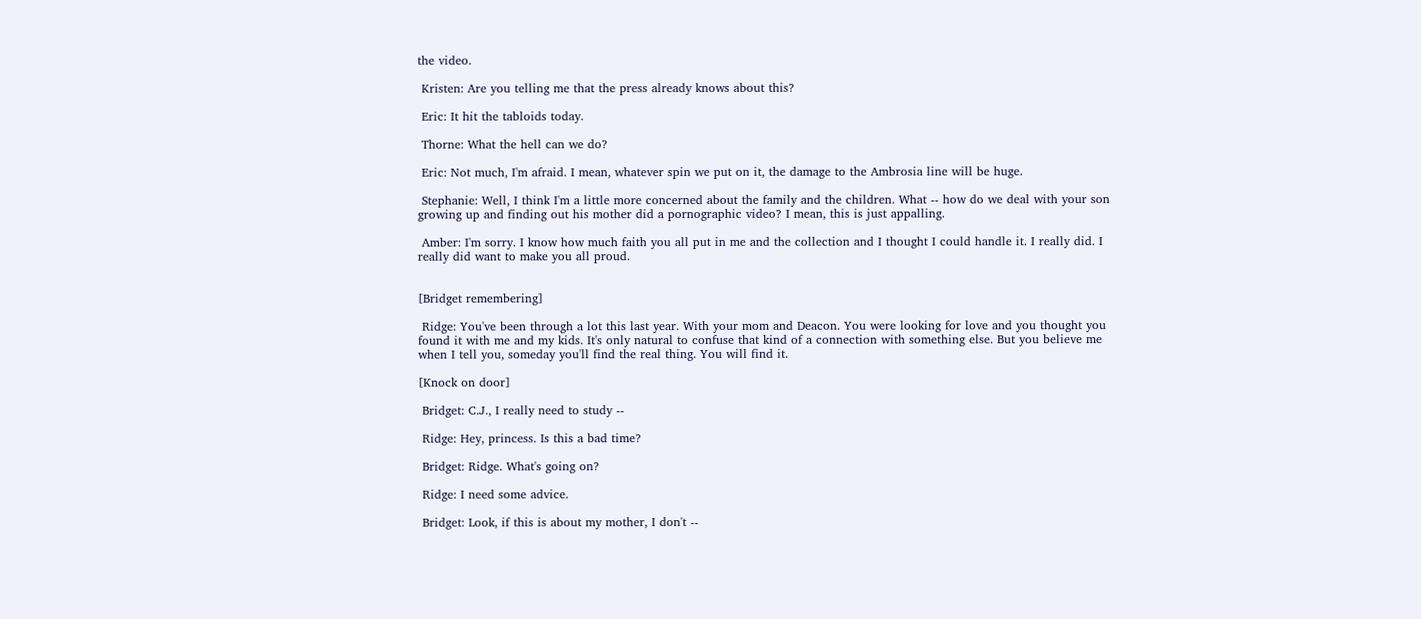the video.

 Kristen: Are you telling me that the press already knows about this?

 Eric: It hit the tabloids today.

 Thorne: What the hell can we do?

 Eric: Not much, I'm afraid. I mean, whatever spin we put on it, the damage to the Ambrosia line will be huge.

 Stephanie: Well, I think I'm a little more concerned about the family and the children. What -- how do we deal with your son growing up and finding out his mother did a pornographic video? I mean, this is just appalling.

 Amber: I'm sorry. I know how much faith you all put in me and the collection and I thought I could handle it. I really did. I really did want to make you all proud.


[Bridget remembering]

 Ridge: You've been through a lot this last year. With your mom and Deacon. You were looking for love and you thought you found it with me and my kids. It's only natural to confuse that kind of a connection with something else. But you believe me when I tell you, someday you'll find the real thing. You will find it.

[Knock on door]

 Bridget: C.J., I really need to study --

 Ridge: Hey, princess. Is this a bad time?

 Bridget: Ridge. What's going on?

 Ridge: I need some advice.

 Bridget: Look, if this is about my mother, I don't --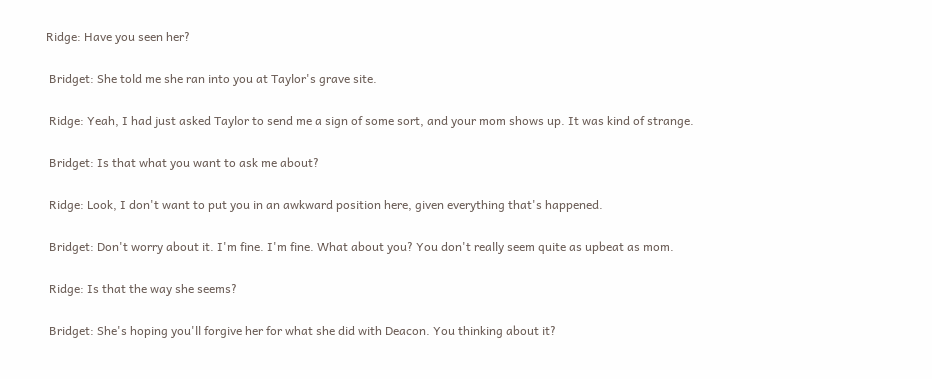Ridge: Have you seen her?

 Bridget: She told me she ran into you at Taylor's grave site.

 Ridge: Yeah, I had just asked Taylor to send me a sign of some sort, and your mom shows up. It was kind of strange.

 Bridget: Is that what you want to ask me about?

 Ridge: Look, I don't want to put you in an awkward position here, given everything that's happened.

 Bridget: Don't worry about it. I'm fine. I'm fine. What about you? You don't really seem quite as upbeat as mom.

 Ridge: Is that the way she seems?

 Bridget: She's hoping you'll forgive her for what she did with Deacon. You thinking about it?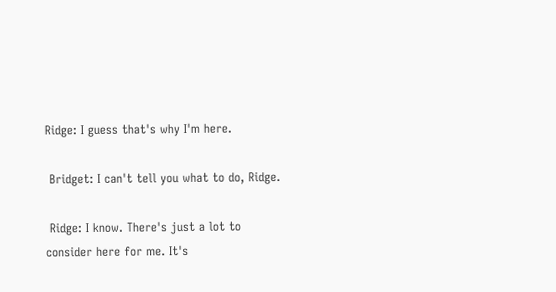Ridge: I guess that's why I'm here.

 Bridget: I can't tell you what to do, Ridge.

 Ridge: I know. There's just a lot to consider here for me. It's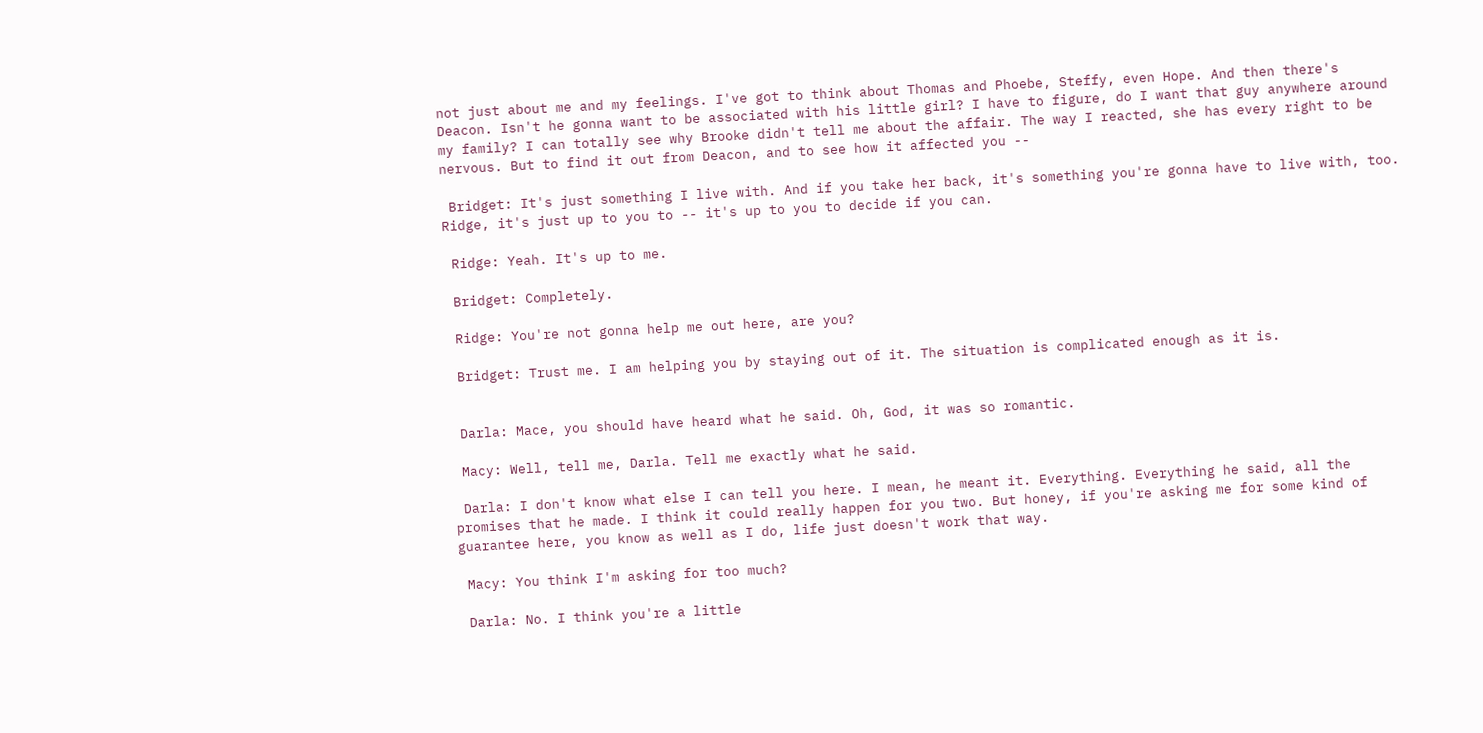not just about me and my feelings. I've got to think about Thomas and Phoebe, Steffy, even Hope. And then there's Deacon. Isn't he gonna want to be associated with his little girl? I have to figure, do I want that guy anywhere around my family? I can totally see why Brooke didn't tell me about the affair. The way I reacted, she has every right to be nervous. But to find it out from Deacon, and to see how it affected you --

 Bridget: It's just something I live with. And if you take her back, it's something you're gonna have to live with, too. Ridge, it's just up to you to -- it's up to you to decide if you can.

 Ridge: Yeah. It's up to me.

 Bridget: Completely.

 Ridge: You're not gonna help me out here, are you?

 Bridget: Trust me. I am helping you by staying out of it. The situation is complicated enough as it is.


 Darla: Mace, you should have heard what he said. Oh, God, it was so romantic.

 Macy: Well, tell me, Darla. Tell me exactly what he said.

 Darla: I don't know what else I can tell you here. I mean, he meant it. Everything. Everything he said, all the promises that he made. I think it could really happen for you two. But honey, if you're asking me for some kind of guarantee here, you know as well as I do, life just doesn't work that way.

 Macy: You think I'm asking for too much?

 Darla: No. I think you're a little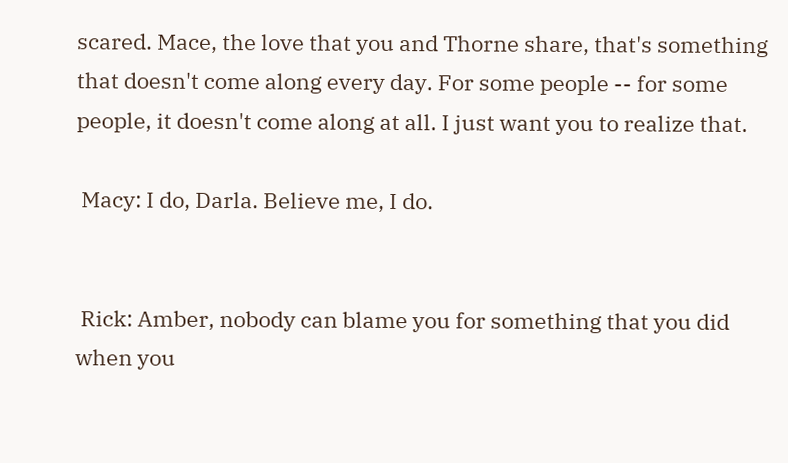scared. Mace, the love that you and Thorne share, that's something that doesn't come along every day. For some people -- for some people, it doesn't come along at all. I just want you to realize that.

 Macy: I do, Darla. Believe me, I do.


 Rick: Amber, nobody can blame you for something that you did when you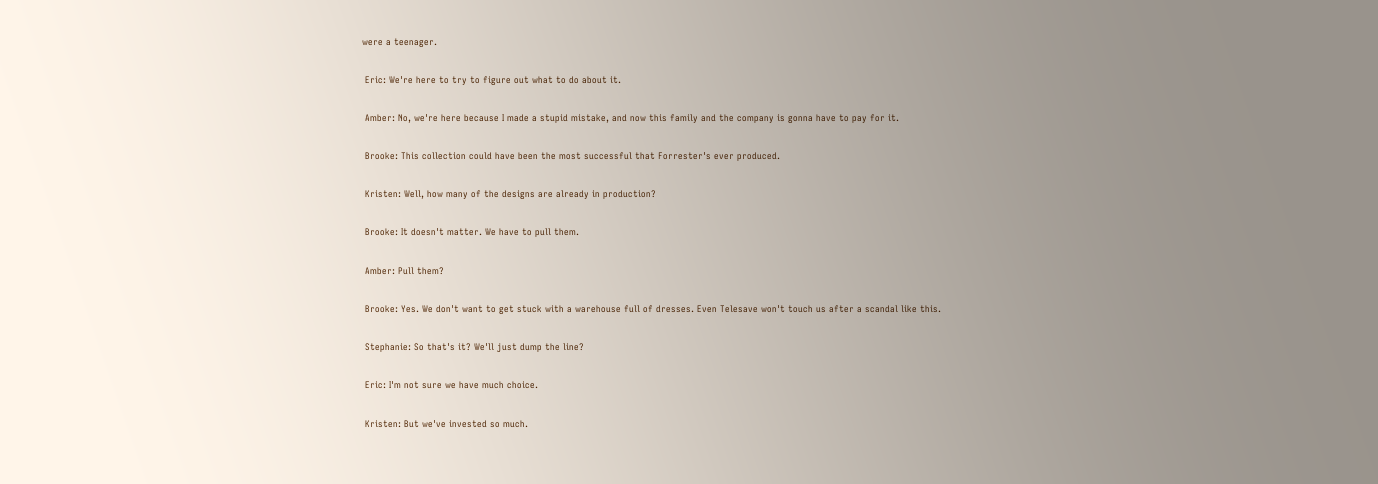were a teenager.

 Eric: We're here to try to figure out what to do about it.

 Amber: No, we're here because I made a stupid mistake, and now this family and the company is gonna have to pay for it.

 Brooke: This collection could have been the most successful that Forrester's ever produced.

 Kristen: Well, how many of the designs are already in production?

 Brooke: It doesn't matter. We have to pull them.

 Amber: Pull them?

 Brooke: Yes. We don't want to get stuck with a warehouse full of dresses. Even Telesave won't touch us after a scandal like this.

 Stephanie: So that's it? We'll just dump the line?

 Eric: I'm not sure we have much choice.

 Kristen: But we've invested so much.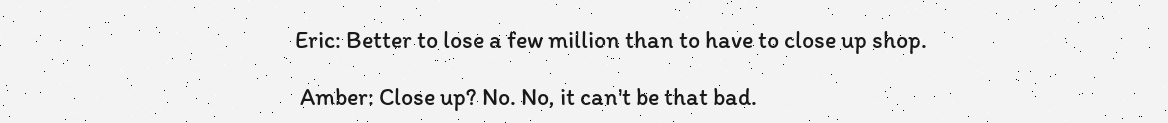Eric: Better to lose a few million than to have to close up shop.

 Amber: Close up? No. No, it can't be that bad.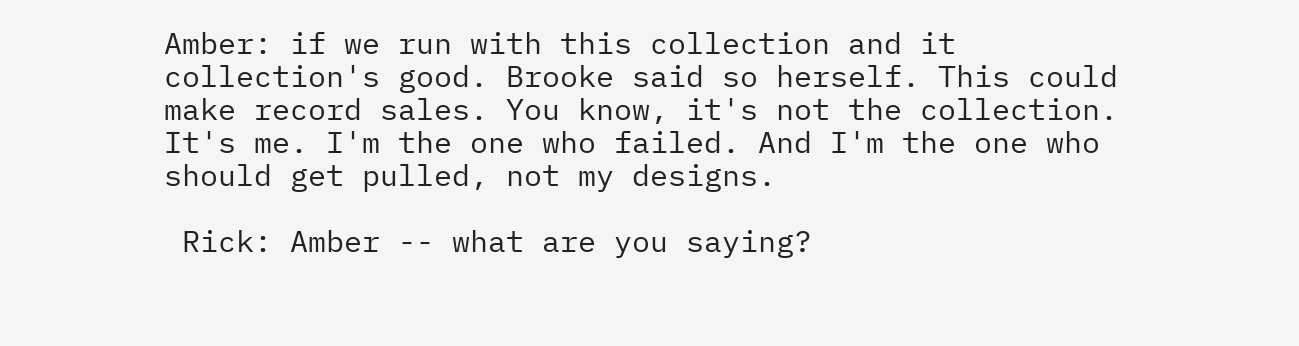Amber: if we run with this collection and it collection's good. Brooke said so herself. This could make record sales. You know, it's not the collection. It's me. I'm the one who failed. And I'm the one who should get pulled, not my designs.

 Rick: Amber -- what are you saying?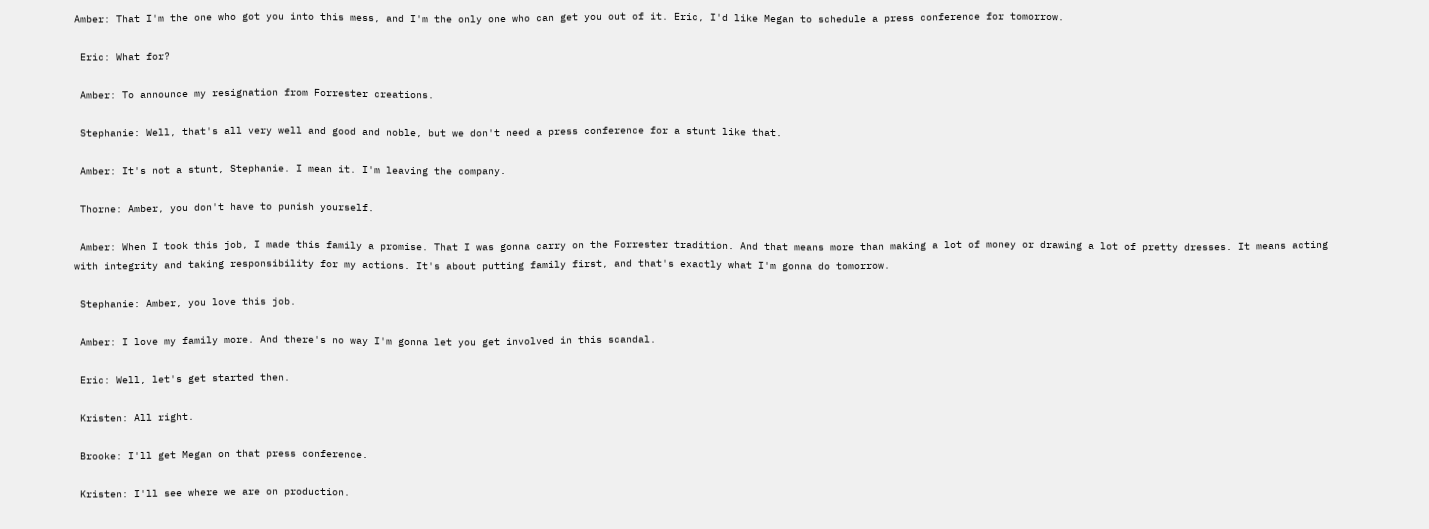Amber: That I'm the one who got you into this mess, and I'm the only one who can get you out of it. Eric, I'd like Megan to schedule a press conference for tomorrow.

 Eric: What for?

 Amber: To announce my resignation from Forrester creations.

 Stephanie: Well, that's all very well and good and noble, but we don't need a press conference for a stunt like that.

 Amber: It's not a stunt, Stephanie. I mean it. I'm leaving the company.

 Thorne: Amber, you don't have to punish yourself.

 Amber: When I took this job, I made this family a promise. That I was gonna carry on the Forrester tradition. And that means more than making a lot of money or drawing a lot of pretty dresses. It means acting with integrity and taking responsibility for my actions. It's about putting family first, and that's exactly what I'm gonna do tomorrow.

 Stephanie: Amber, you love this job.

 Amber: I love my family more. And there's no way I'm gonna let you get involved in this scandal.

 Eric: Well, let's get started then.

 Kristen: All right.

 Brooke: I'll get Megan on that press conference.

 Kristen: I'll see where we are on production.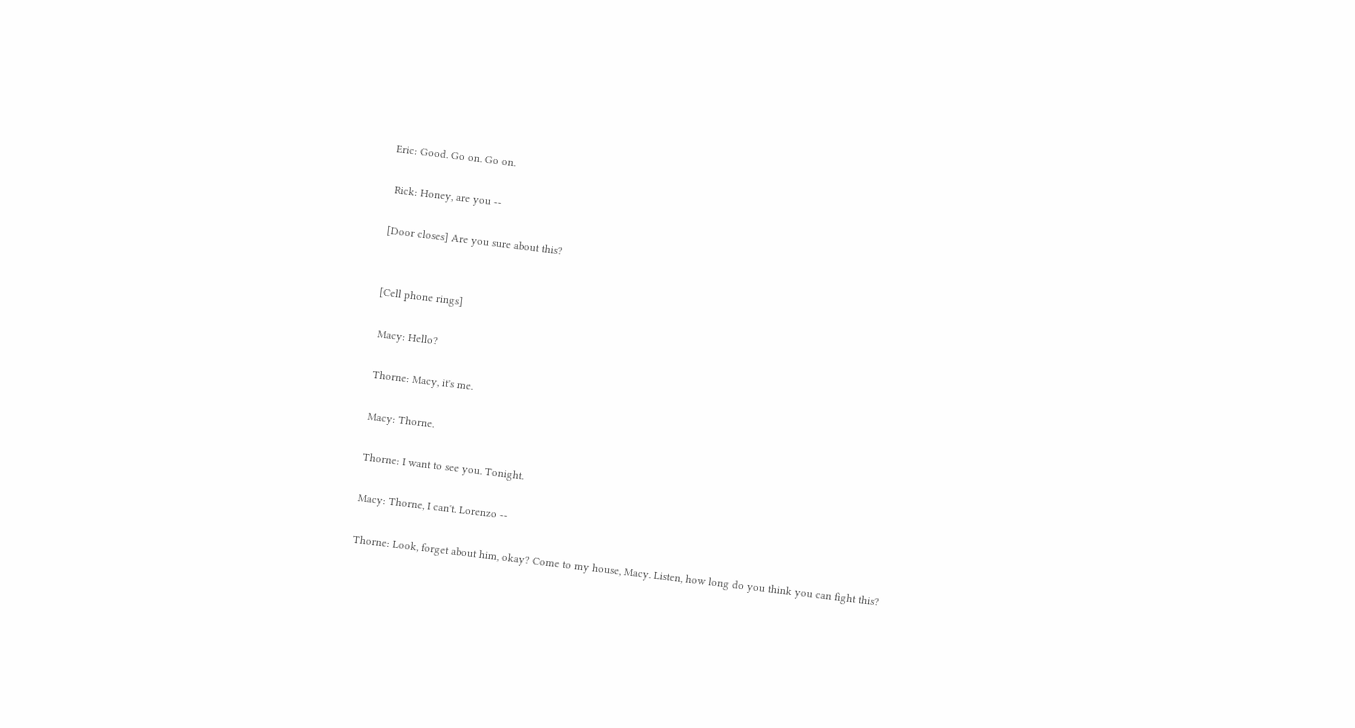Eric: Good. Go on. Go on.

 Rick: Honey, are you --

[Door closes] Are you sure about this?


[Cell phone rings]

 Macy: Hello?

 Thorne: Macy, it's me.

 Macy: Thorne.

 Thorne: I want to see you. Tonight.

 Macy: Thorne, I can't. Lorenzo --

 Thorne: Look, forget about him, okay? Come to my house, Macy. Listen, how long do you think you can fight this?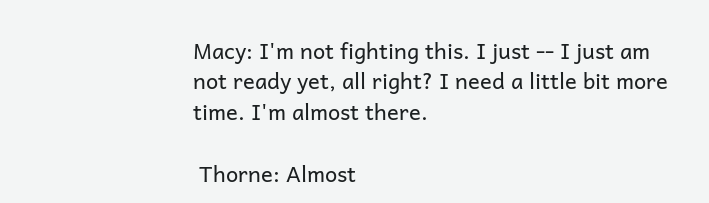Macy: I'm not fighting this. I just -- I just am not ready yet, all right? I need a little bit more time. I'm almost there.

 Thorne: Almost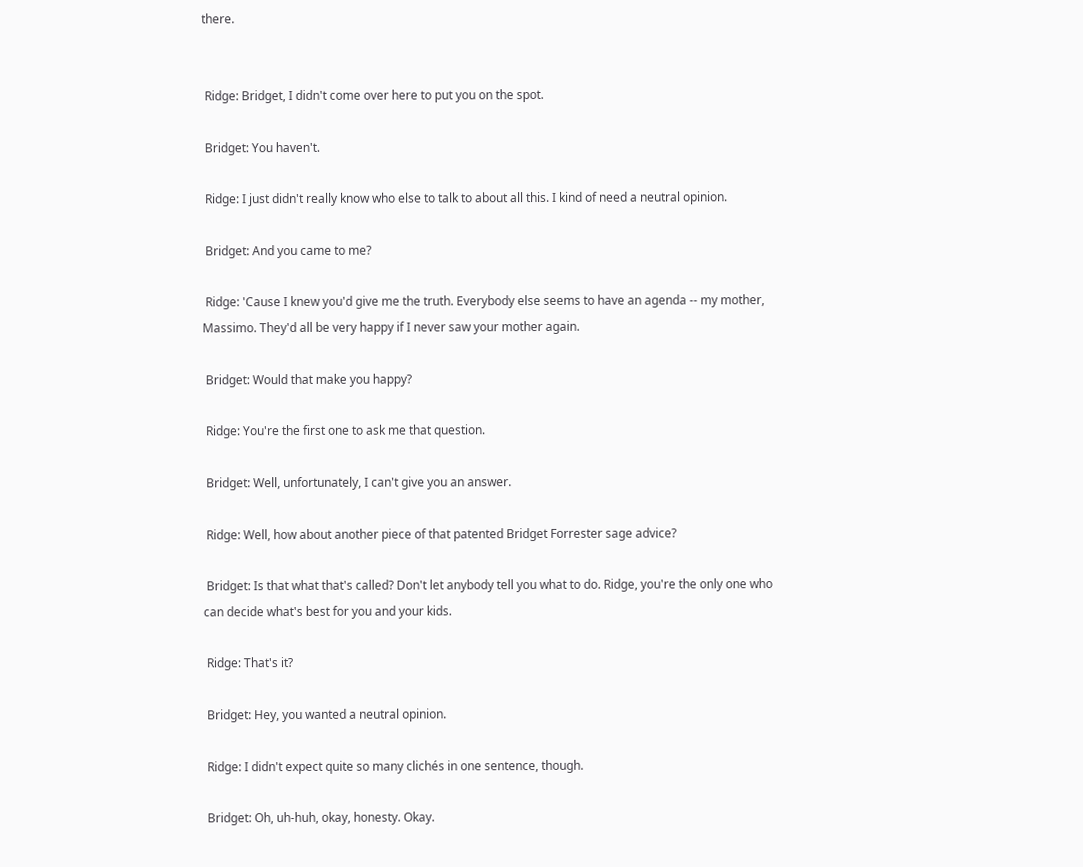there.


 Ridge: Bridget, I didn't come over here to put you on the spot.

 Bridget: You haven't.

 Ridge: I just didn't really know who else to talk to about all this. I kind of need a neutral opinion.

 Bridget: And you came to me?

 Ridge: 'Cause I knew you'd give me the truth. Everybody else seems to have an agenda -- my mother, Massimo. They'd all be very happy if I never saw your mother again.

 Bridget: Would that make you happy?

 Ridge: You're the first one to ask me that question.

 Bridget: Well, unfortunately, I can't give you an answer.

 Ridge: Well, how about another piece of that patented Bridget Forrester sage advice?

 Bridget: Is that what that's called? Don't let anybody tell you what to do. Ridge, you're the only one who can decide what's best for you and your kids.

 Ridge: That's it?

 Bridget: Hey, you wanted a neutral opinion.

 Ridge: I didn't expect quite so many clichés in one sentence, though.

 Bridget: Oh, uh-huh, okay, honesty. Okay.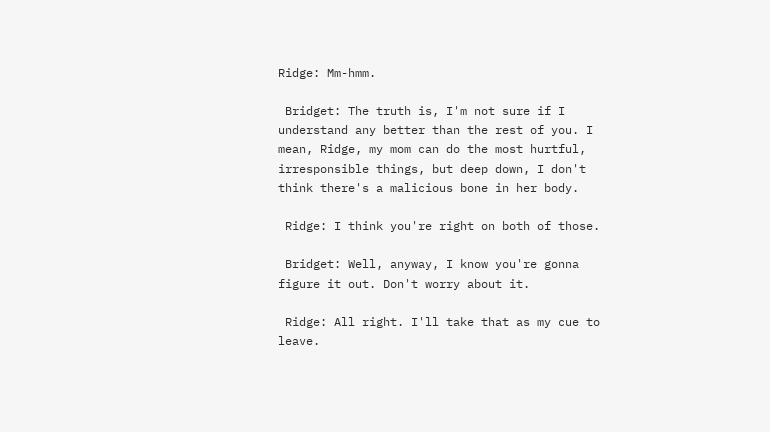Ridge: Mm-hmm.

 Bridget: The truth is, I'm not sure if I understand any better than the rest of you. I mean, Ridge, my mom can do the most hurtful, irresponsible things, but deep down, I don't think there's a malicious bone in her body.

 Ridge: I think you're right on both of those.

 Bridget: Well, anyway, I know you're gonna figure it out. Don't worry about it.

 Ridge: All right. I'll take that as my cue to leave.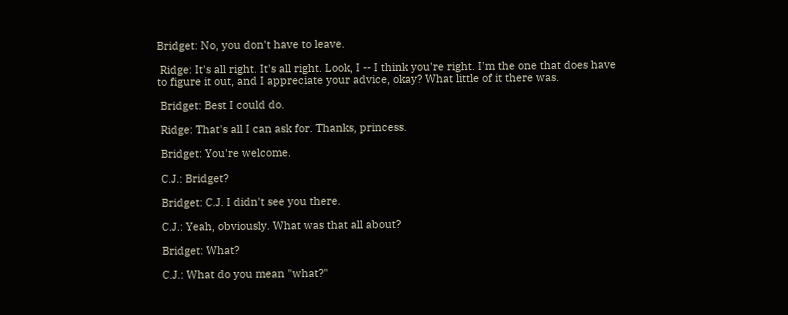Bridget: No, you don't have to leave.

 Ridge: It's all right. It's all right. Look, I -- I think you're right. I'm the one that does have to figure it out, and I appreciate your advice, okay? What little of it there was.

 Bridget: Best I could do.

 Ridge: That's all I can ask for. Thanks, princess.

 Bridget: You're welcome.

 C.J.: Bridget?

 Bridget: C.J. I didn't see you there.

 C.J.: Yeah, obviously. What was that all about?

 Bridget: What?

 C.J.: What do you mean "what?"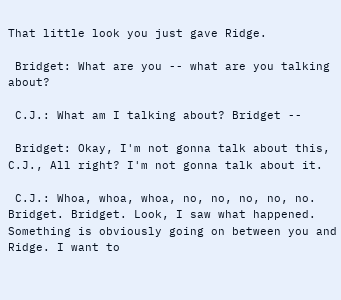That little look you just gave Ridge.

 Bridget: What are you -- what are you talking about?

 C.J.: What am I talking about? Bridget --

 Bridget: Okay, I'm not gonna talk about this, C.J., All right? I'm not gonna talk about it.

 C.J.: Whoa, whoa, whoa, no, no, no, no, no. Bridget. Bridget. Look, I saw what happened. Something is obviously going on between you and Ridge. I want to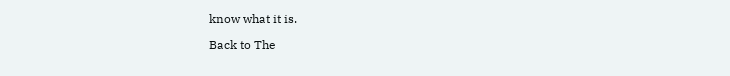know what it is.

Back to The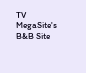TV MegaSite's B&B Site